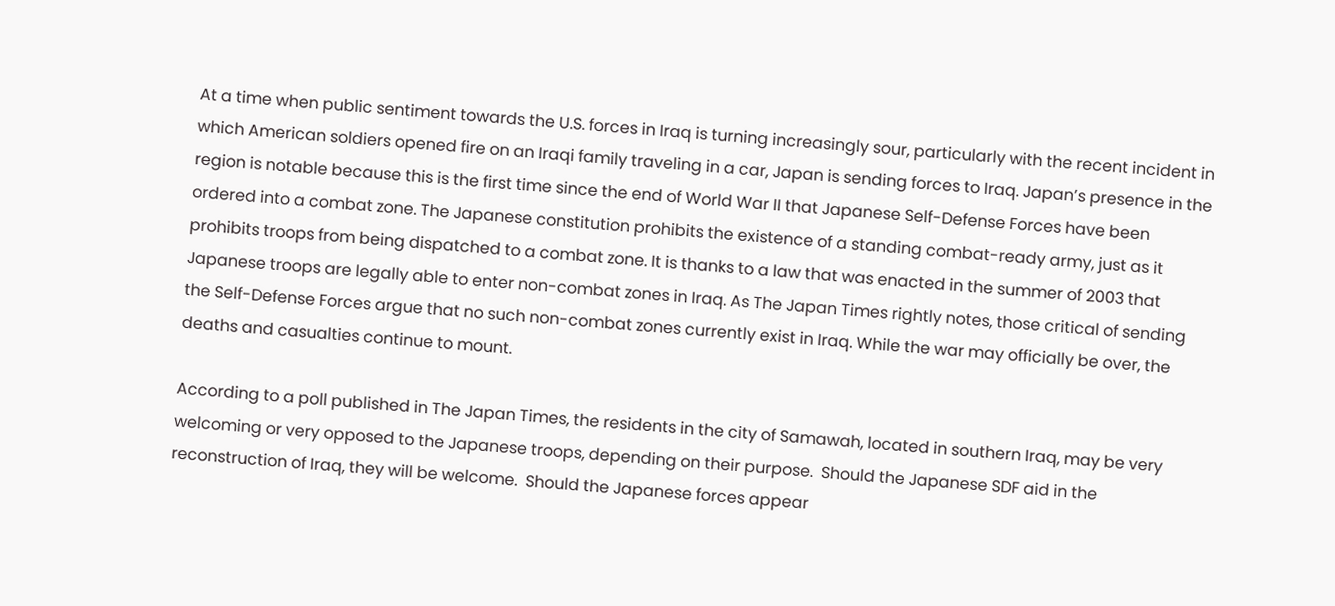At a time when public sentiment towards the U.S. forces in Iraq is turning increasingly sour, particularly with the recent incident in which American soldiers opened fire on an Iraqi family traveling in a car, Japan is sending forces to Iraq. Japan’s presence in the region is notable because this is the first time since the end of World War II that Japanese Self-Defense Forces have been ordered into a combat zone. The Japanese constitution prohibits the existence of a standing combat-ready army, just as it prohibits troops from being dispatched to a combat zone. It is thanks to a law that was enacted in the summer of 2003 that Japanese troops are legally able to enter non-combat zones in Iraq. As The Japan Times rightly notes, those critical of sending the Self-Defense Forces argue that no such non-combat zones currently exist in Iraq. While the war may officially be over, the deaths and casualties continue to mount.

According to a poll published in The Japan Times, the residents in the city of Samawah, located in southern Iraq, may be very welcoming or very opposed to the Japanese troops, depending on their purpose.  Should the Japanese SDF aid in the reconstruction of Iraq, they will be welcome.  Should the Japanese forces appear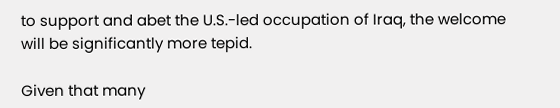to support and abet the U.S.-led occupation of Iraq, the welcome will be significantly more tepid.

Given that many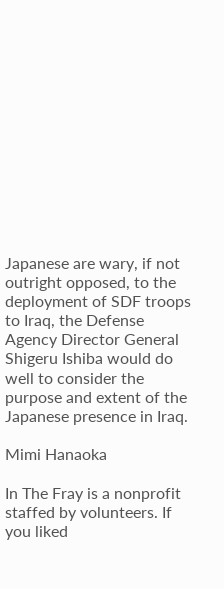Japanese are wary, if not outright opposed, to the deployment of SDF troops to Iraq, the Defense Agency Director General Shigeru Ishiba would do well to consider the purpose and extent of the Japanese presence in Iraq.

Mimi Hanaoka

In The Fray is a nonprofit staffed by volunteers. If you liked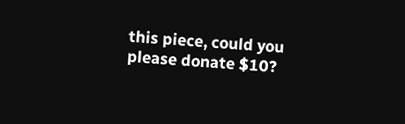this piece, could you please donate $10?